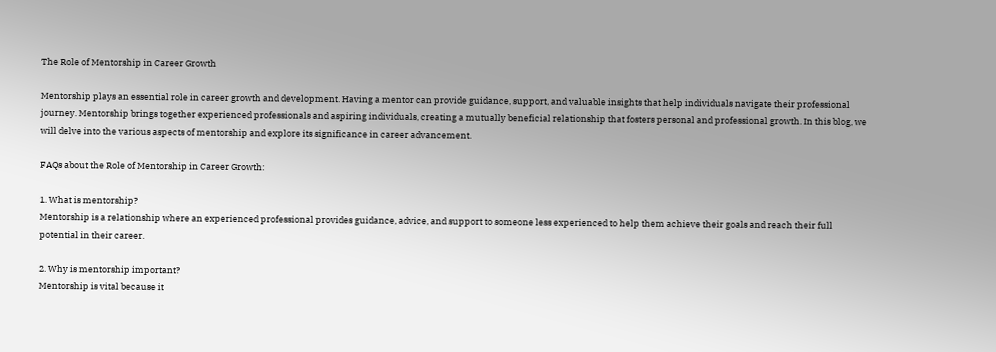The Role of Mentorship in Career Growth

Mentorship plays an essential role in career growth and development. Having a mentor can provide guidance, support, and valuable insights that help individuals navigate their professional journey. Mentorship brings together experienced professionals and aspiring individuals, creating a mutually beneficial relationship that fosters personal and professional growth. In this blog, we will delve into the various aspects of mentorship and explore its significance in career advancement.

FAQs about the Role of Mentorship in Career Growth:

1. What is mentorship?
Mentorship is a relationship where an experienced professional provides guidance, advice, and support to someone less experienced to help them achieve their goals and reach their full potential in their career.

2. Why is mentorship important?
Mentorship is vital because it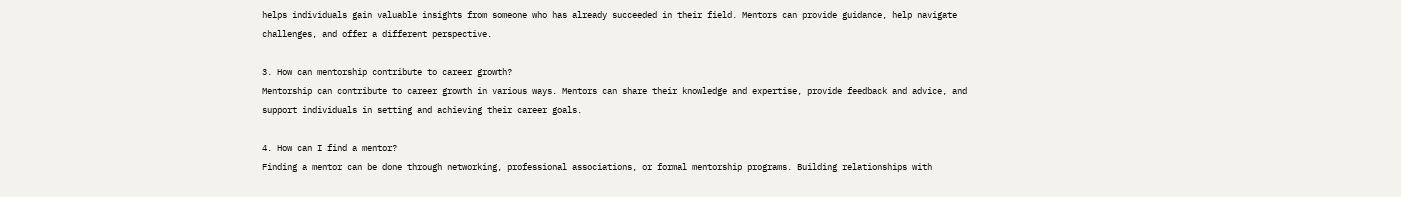helps individuals gain valuable insights from someone who has already succeeded in their field. Mentors can provide guidance, help navigate challenges, and offer a different perspective.

3. How can mentorship contribute to career growth?
Mentorship can contribute to career growth in various ways. Mentors can share their knowledge and expertise, provide feedback and advice, and support individuals in setting and achieving their career goals.

4. How can I find a mentor?
Finding a mentor can be done through networking, professional associations, or formal mentorship programs. Building relationships with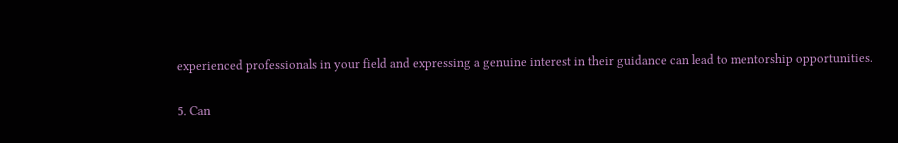experienced professionals in your field and expressing a genuine interest in their guidance can lead to mentorship opportunities.

5. Can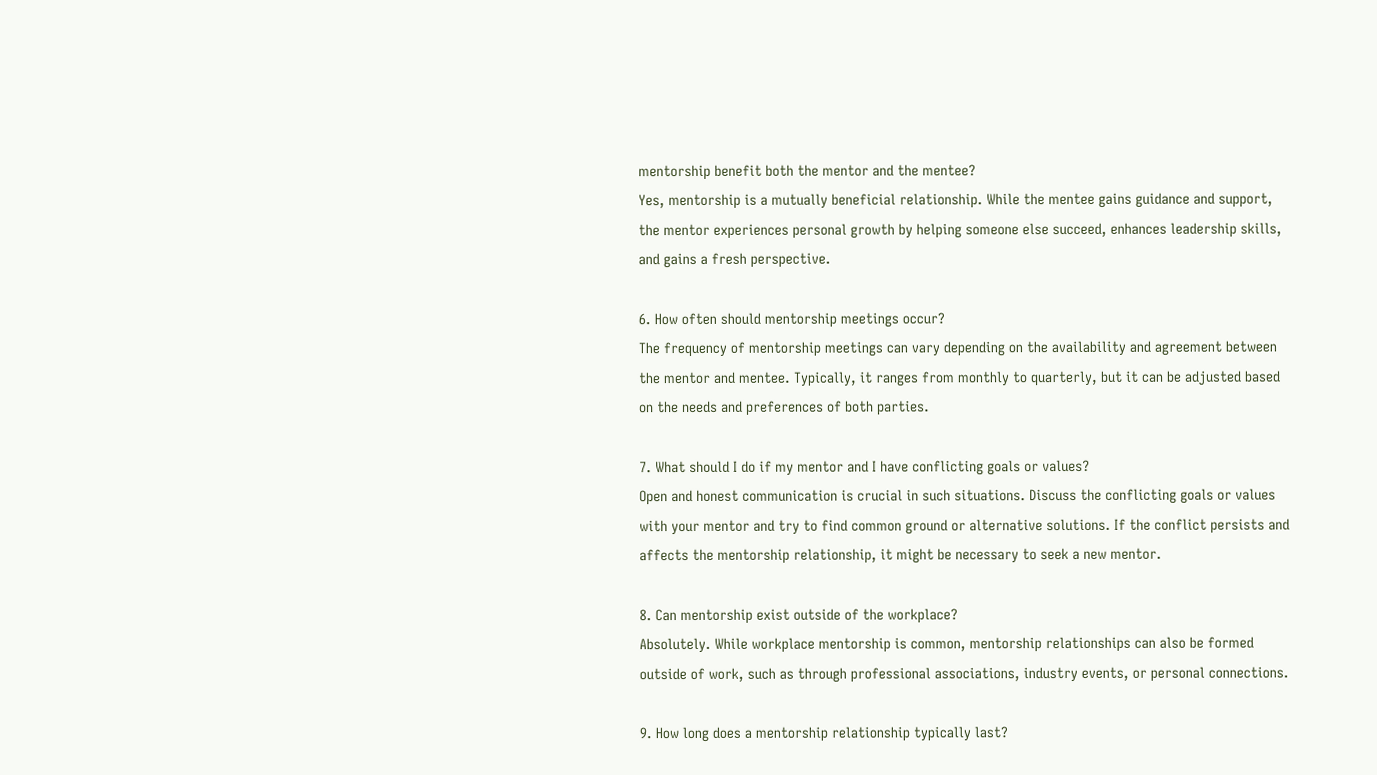mentorship benefit both the mentor and the mentee?
Yes, mentorship is a mutually beneficial relationship. While the mentee gains guidance and support, the mentor experiences personal growth by helping someone else succeed, enhances leadership skills, and gains a fresh perspective.

6. How often should mentorship meetings occur?
The frequency of mentorship meetings can vary depending on the availability and agreement between the mentor and mentee. Typically, it ranges from monthly to quarterly, but it can be adjusted based on the needs and preferences of both parties.

7. What should I do if my mentor and I have conflicting goals or values?
Open and honest communication is crucial in such situations. Discuss the conflicting goals or values with your mentor and try to find common ground or alternative solutions. If the conflict persists and affects the mentorship relationship, it might be necessary to seek a new mentor.

8. Can mentorship exist outside of the workplace?
Absolutely. While workplace mentorship is common, mentorship relationships can also be formed outside of work, such as through professional associations, industry events, or personal connections.

9. How long does a mentorship relationship typically last?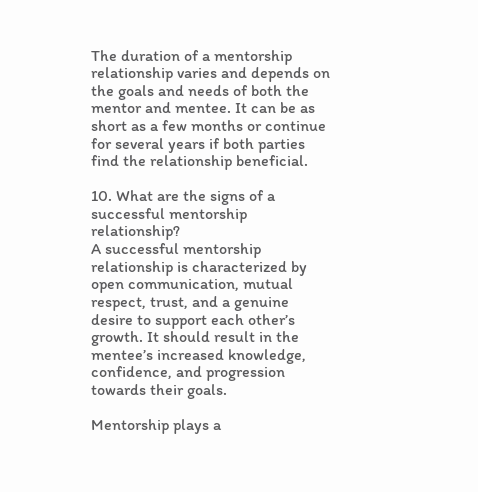The duration of a mentorship relationship varies and depends on the goals and needs of both the mentor and mentee. It can be as short as a few months or continue for several years if both parties find the relationship beneficial.

10. What are the signs of a successful mentorship relationship?
A successful mentorship relationship is characterized by open communication, mutual respect, trust, and a genuine desire to support each other’s growth. It should result in the mentee’s increased knowledge, confidence, and progression towards their goals.

Mentorship plays a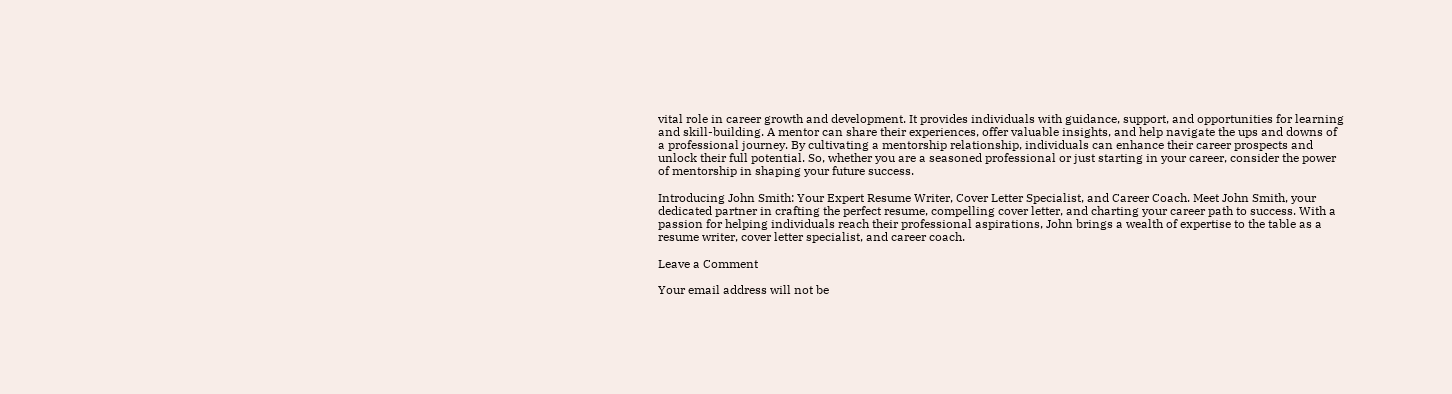vital role in career growth and development. It provides individuals with guidance, support, and opportunities for learning and skill-building. A mentor can share their experiences, offer valuable insights, and help navigate the ups and downs of a professional journey. By cultivating a mentorship relationship, individuals can enhance their career prospects and unlock their full potential. So, whether you are a seasoned professional or just starting in your career, consider the power of mentorship in shaping your future success.

Introducing John Smith: Your Expert Resume Writer, Cover Letter Specialist, and Career Coach. Meet John Smith, your dedicated partner in crafting the perfect resume, compelling cover letter, and charting your career path to success. With a passion for helping individuals reach their professional aspirations, John brings a wealth of expertise to the table as a resume writer, cover letter specialist, and career coach.

Leave a Comment

Your email address will not be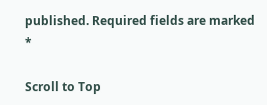published. Required fields are marked *

Scroll to Top